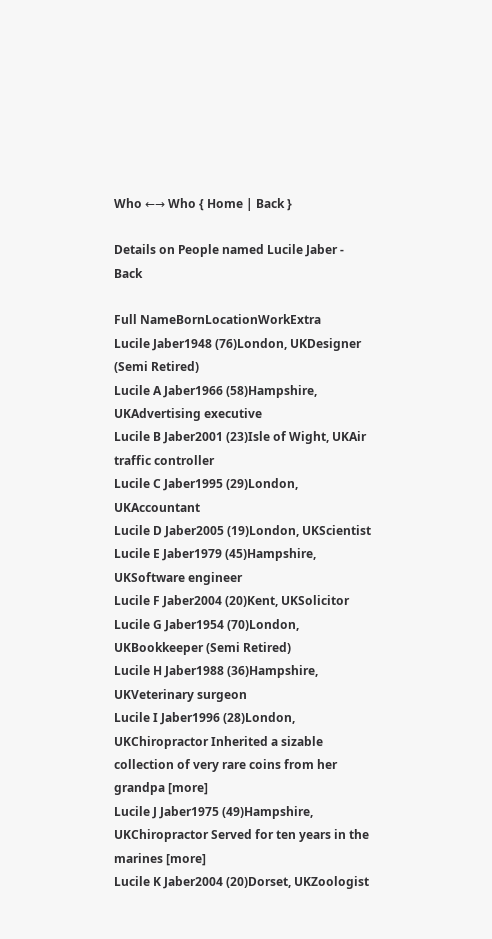Who ←→ Who { Home | Back }

Details on People named Lucile Jaber - Back

Full NameBornLocationWorkExtra
Lucile Jaber1948 (76)London, UKDesigner (Semi Retired)
Lucile A Jaber1966 (58)Hampshire, UKAdvertising executive
Lucile B Jaber2001 (23)Isle of Wight, UKAir traffic controller
Lucile C Jaber1995 (29)London, UKAccountant
Lucile D Jaber2005 (19)London, UKScientist
Lucile E Jaber1979 (45)Hampshire, UKSoftware engineer
Lucile F Jaber2004 (20)Kent, UKSolicitor
Lucile G Jaber1954 (70)London, UKBookkeeper (Semi Retired)
Lucile H Jaber1988 (36)Hampshire, UKVeterinary surgeon
Lucile I Jaber1996 (28)London, UKChiropractor Inherited a sizable collection of very rare coins from her grandpa [more]
Lucile J Jaber1975 (49)Hampshire, UKChiropractor Served for ten years in the marines [more]
Lucile K Jaber2004 (20)Dorset, UKZoologist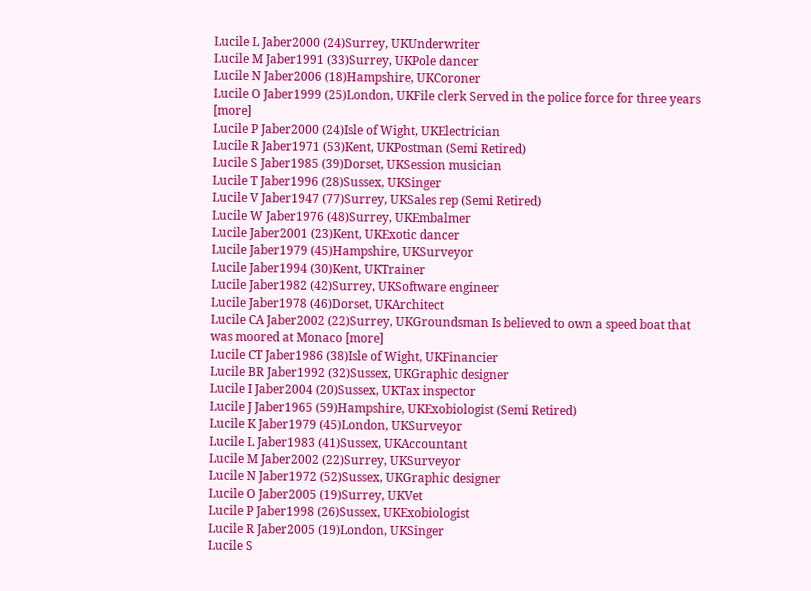Lucile L Jaber2000 (24)Surrey, UKUnderwriter
Lucile M Jaber1991 (33)Surrey, UKPole dancer
Lucile N Jaber2006 (18)Hampshire, UKCoroner
Lucile O Jaber1999 (25)London, UKFile clerk Served in the police force for three years [more]
Lucile P Jaber2000 (24)Isle of Wight, UKElectrician
Lucile R Jaber1971 (53)Kent, UKPostman (Semi Retired)
Lucile S Jaber1985 (39)Dorset, UKSession musician
Lucile T Jaber1996 (28)Sussex, UKSinger
Lucile V Jaber1947 (77)Surrey, UKSales rep (Semi Retired)
Lucile W Jaber1976 (48)Surrey, UKEmbalmer
Lucile Jaber2001 (23)Kent, UKExotic dancer
Lucile Jaber1979 (45)Hampshire, UKSurveyor
Lucile Jaber1994 (30)Kent, UKTrainer
Lucile Jaber1982 (42)Surrey, UKSoftware engineer
Lucile Jaber1978 (46)Dorset, UKArchitect
Lucile CA Jaber2002 (22)Surrey, UKGroundsman Is believed to own a speed boat that was moored at Monaco [more]
Lucile CT Jaber1986 (38)Isle of Wight, UKFinancier
Lucile BR Jaber1992 (32)Sussex, UKGraphic designer
Lucile I Jaber2004 (20)Sussex, UKTax inspector
Lucile J Jaber1965 (59)Hampshire, UKExobiologist (Semi Retired)
Lucile K Jaber1979 (45)London, UKSurveyor
Lucile L Jaber1983 (41)Sussex, UKAccountant
Lucile M Jaber2002 (22)Surrey, UKSurveyor
Lucile N Jaber1972 (52)Sussex, UKGraphic designer
Lucile O Jaber2005 (19)Surrey, UKVet
Lucile P Jaber1998 (26)Sussex, UKExobiologist
Lucile R Jaber2005 (19)London, UKSinger
Lucile S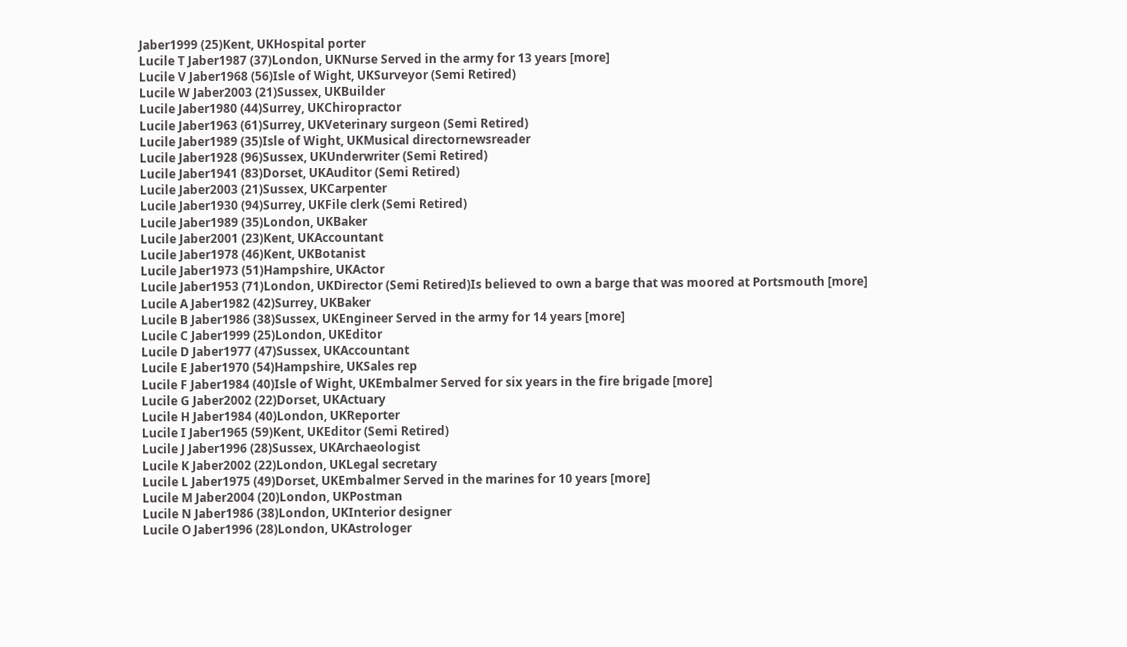Jaber1999 (25)Kent, UKHospital porter
Lucile T Jaber1987 (37)London, UKNurse Served in the army for 13 years [more]
Lucile V Jaber1968 (56)Isle of Wight, UKSurveyor (Semi Retired)
Lucile W Jaber2003 (21)Sussex, UKBuilder
Lucile Jaber1980 (44)Surrey, UKChiropractor
Lucile Jaber1963 (61)Surrey, UKVeterinary surgeon (Semi Retired)
Lucile Jaber1989 (35)Isle of Wight, UKMusical directornewsreader
Lucile Jaber1928 (96)Sussex, UKUnderwriter (Semi Retired)
Lucile Jaber1941 (83)Dorset, UKAuditor (Semi Retired)
Lucile Jaber2003 (21)Sussex, UKCarpenter
Lucile Jaber1930 (94)Surrey, UKFile clerk (Semi Retired)
Lucile Jaber1989 (35)London, UKBaker
Lucile Jaber2001 (23)Kent, UKAccountant
Lucile Jaber1978 (46)Kent, UKBotanist
Lucile Jaber1973 (51)Hampshire, UKActor
Lucile Jaber1953 (71)London, UKDirector (Semi Retired)Is believed to own a barge that was moored at Portsmouth [more]
Lucile A Jaber1982 (42)Surrey, UKBaker
Lucile B Jaber1986 (38)Sussex, UKEngineer Served in the army for 14 years [more]
Lucile C Jaber1999 (25)London, UKEditor
Lucile D Jaber1977 (47)Sussex, UKAccountant
Lucile E Jaber1970 (54)Hampshire, UKSales rep
Lucile F Jaber1984 (40)Isle of Wight, UKEmbalmer Served for six years in the fire brigade [more]
Lucile G Jaber2002 (22)Dorset, UKActuary
Lucile H Jaber1984 (40)London, UKReporter
Lucile I Jaber1965 (59)Kent, UKEditor (Semi Retired)
Lucile J Jaber1996 (28)Sussex, UKArchaeologist
Lucile K Jaber2002 (22)London, UKLegal secretary
Lucile L Jaber1975 (49)Dorset, UKEmbalmer Served in the marines for 10 years [more]
Lucile M Jaber2004 (20)London, UKPostman
Lucile N Jaber1986 (38)London, UKInterior designer
Lucile O Jaber1996 (28)London, UKAstrologer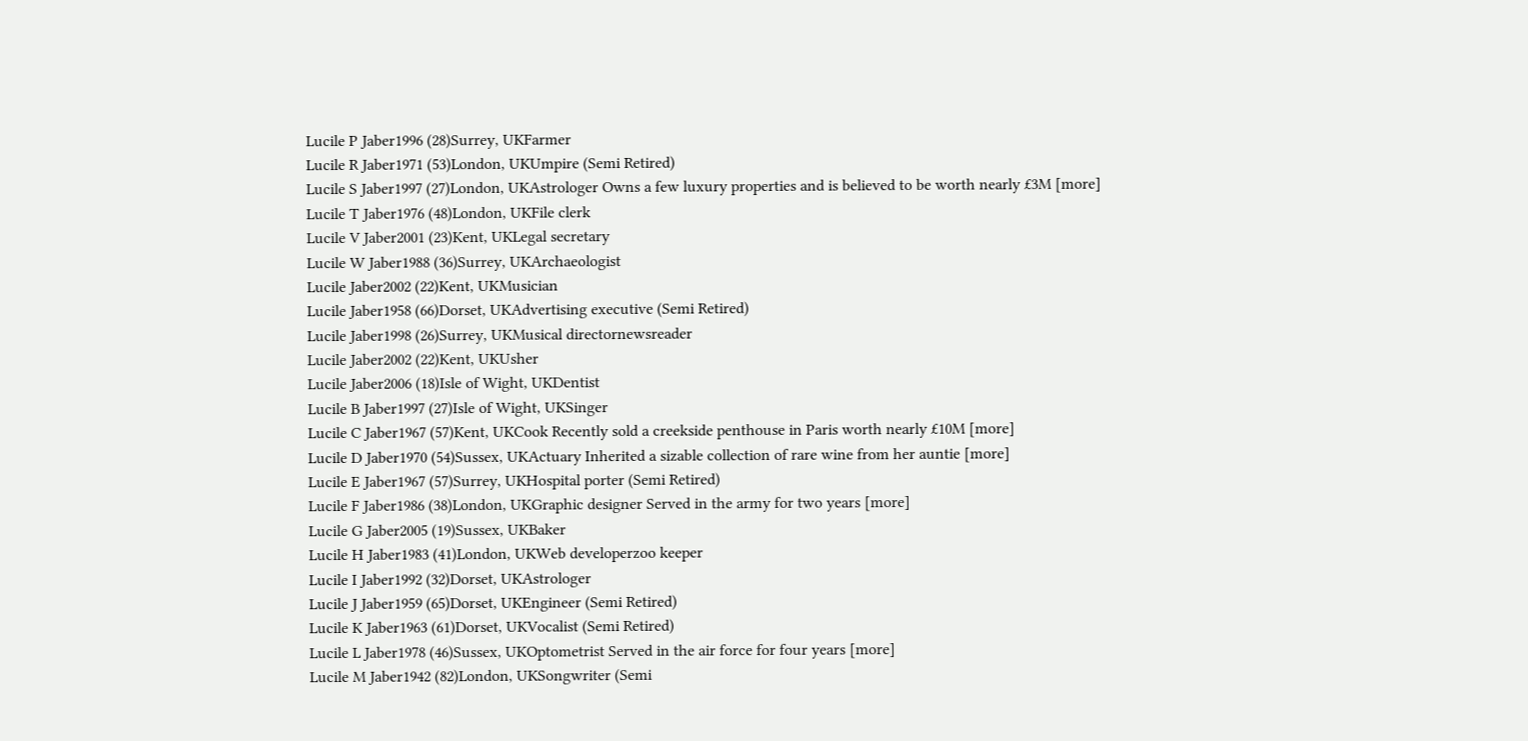Lucile P Jaber1996 (28)Surrey, UKFarmer
Lucile R Jaber1971 (53)London, UKUmpire (Semi Retired)
Lucile S Jaber1997 (27)London, UKAstrologer Owns a few luxury properties and is believed to be worth nearly £3M [more]
Lucile T Jaber1976 (48)London, UKFile clerk
Lucile V Jaber2001 (23)Kent, UKLegal secretary
Lucile W Jaber1988 (36)Surrey, UKArchaeologist
Lucile Jaber2002 (22)Kent, UKMusician
Lucile Jaber1958 (66)Dorset, UKAdvertising executive (Semi Retired)
Lucile Jaber1998 (26)Surrey, UKMusical directornewsreader
Lucile Jaber2002 (22)Kent, UKUsher
Lucile Jaber2006 (18)Isle of Wight, UKDentist
Lucile B Jaber1997 (27)Isle of Wight, UKSinger
Lucile C Jaber1967 (57)Kent, UKCook Recently sold a creekside penthouse in Paris worth nearly £10M [more]
Lucile D Jaber1970 (54)Sussex, UKActuary Inherited a sizable collection of rare wine from her auntie [more]
Lucile E Jaber1967 (57)Surrey, UKHospital porter (Semi Retired)
Lucile F Jaber1986 (38)London, UKGraphic designer Served in the army for two years [more]
Lucile G Jaber2005 (19)Sussex, UKBaker
Lucile H Jaber1983 (41)London, UKWeb developerzoo keeper
Lucile I Jaber1992 (32)Dorset, UKAstrologer
Lucile J Jaber1959 (65)Dorset, UKEngineer (Semi Retired)
Lucile K Jaber1963 (61)Dorset, UKVocalist (Semi Retired)
Lucile L Jaber1978 (46)Sussex, UKOptometrist Served in the air force for four years [more]
Lucile M Jaber1942 (82)London, UKSongwriter (Semi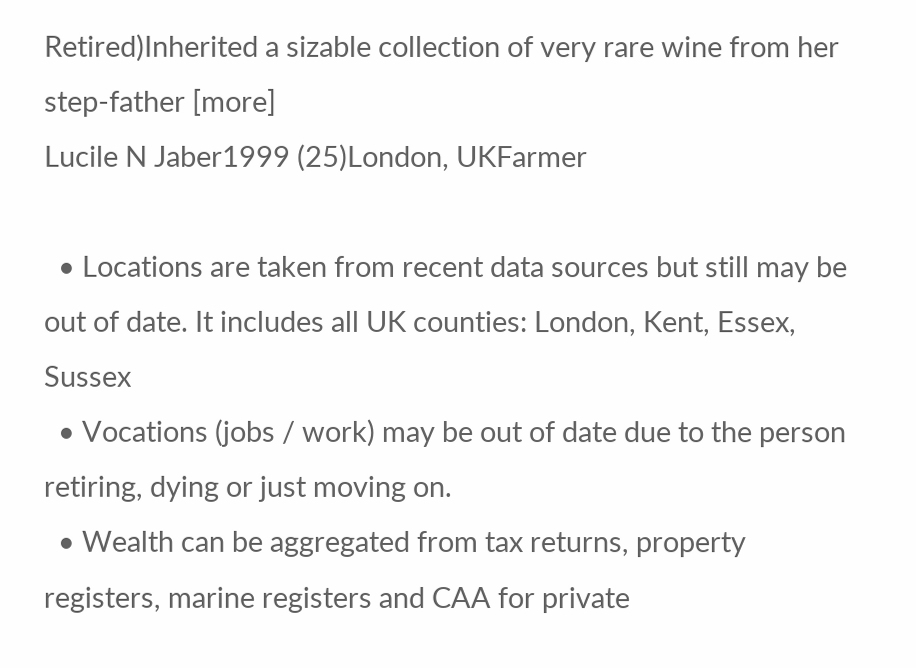Retired)Inherited a sizable collection of very rare wine from her step-father [more]
Lucile N Jaber1999 (25)London, UKFarmer

  • Locations are taken from recent data sources but still may be out of date. It includes all UK counties: London, Kent, Essex, Sussex
  • Vocations (jobs / work) may be out of date due to the person retiring, dying or just moving on.
  • Wealth can be aggregated from tax returns, property registers, marine registers and CAA for private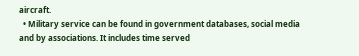aircraft.
  • Military service can be found in government databases, social media and by associations. It includes time served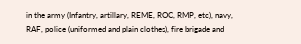in the army (Infantry, artillary, REME, ROC, RMP, etc), navy, RAF, police (uniformed and plain clothes), fire brigade and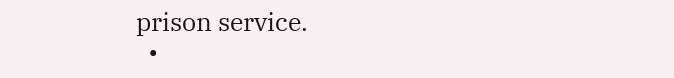prison service.
  •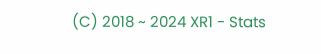(C) 2018 ~ 2024 XR1 - Stats